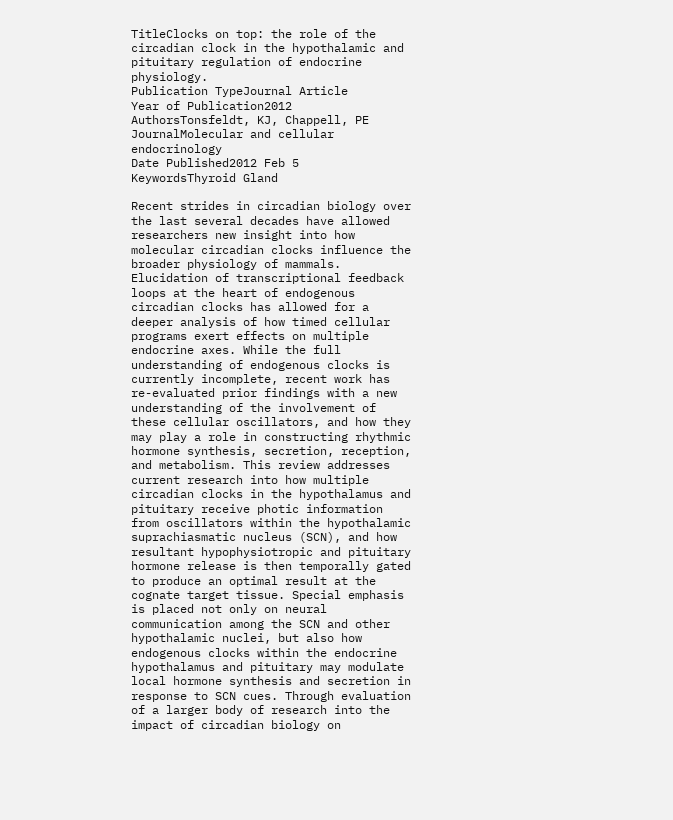TitleClocks on top: the role of the circadian clock in the hypothalamic and pituitary regulation of endocrine physiology.
Publication TypeJournal Article
Year of Publication2012
AuthorsTonsfeldt, KJ, Chappell, PE
JournalMolecular and cellular endocrinology
Date Published2012 Feb 5
KeywordsThyroid Gland

Recent strides in circadian biology over the last several decades have allowed researchers new insight into how molecular circadian clocks influence the broader physiology of mammals. Elucidation of transcriptional feedback loops at the heart of endogenous circadian clocks has allowed for a deeper analysis of how timed cellular programs exert effects on multiple endocrine axes. While the full understanding of endogenous clocks is currently incomplete, recent work has re-evaluated prior findings with a new understanding of the involvement of these cellular oscillators, and how they may play a role in constructing rhythmic hormone synthesis, secretion, reception, and metabolism. This review addresses current research into how multiple circadian clocks in the hypothalamus and pituitary receive photic information from oscillators within the hypothalamic suprachiasmatic nucleus (SCN), and how resultant hypophysiotropic and pituitary hormone release is then temporally gated to produce an optimal result at the cognate target tissue. Special emphasis is placed not only on neural communication among the SCN and other hypothalamic nuclei, but also how endogenous clocks within the endocrine hypothalamus and pituitary may modulate local hormone synthesis and secretion in response to SCN cues. Through evaluation of a larger body of research into the impact of circadian biology on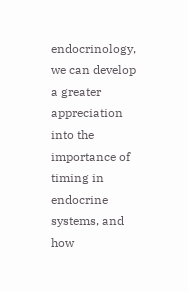endocrinology, we can develop a greater appreciation into the importance of timing in endocrine systems, and how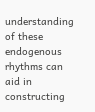understanding of these endogenous rhythms can aid in constructing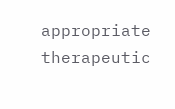appropriate therapeutic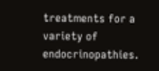treatments for a variety of endocrinopathies.